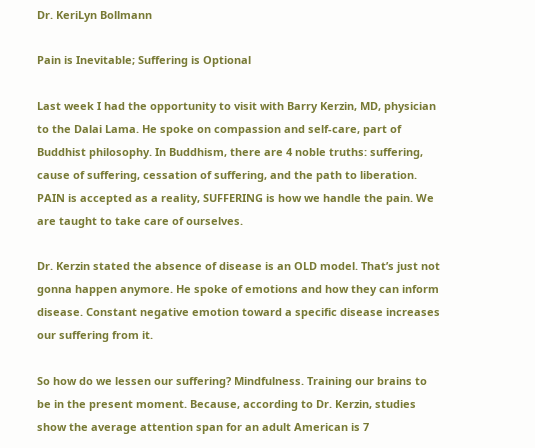Dr. KeriLyn Bollmann

Pain is Inevitable; Suffering is Optional

Last week I had the opportunity to visit with Barry Kerzin, MD, physician to the Dalai Lama. He spoke on compassion and self-care, part of Buddhist philosophy. In Buddhism, there are 4 noble truths: suffering, cause of suffering, cessation of suffering, and the path to liberation. PAIN is accepted as a reality, SUFFERING is how we handle the pain. We are taught to take care of ourselves.

Dr. Kerzin stated the absence of disease is an OLD model. That’s just not gonna happen anymore. He spoke of emotions and how they can inform disease. Constant negative emotion toward a specific disease increases our suffering from it.

So how do we lessen our suffering? Mindfulness. Training our brains to be in the present moment. Because, according to Dr. Kerzin, studies show the average attention span for an adult American is 7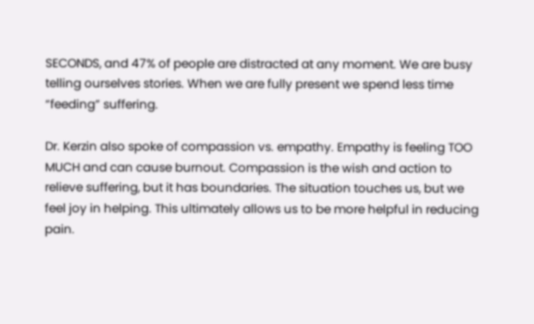SECONDS, and 47% of people are distracted at any moment. We are busy telling ourselves stories. When we are fully present we spend less time “feeding” suffering.

Dr. Kerzin also spoke of compassion vs. empathy. Empathy is feeling TOO MUCH and can cause burnout. Compassion is the wish and action to relieve suffering, but it has boundaries. The situation touches us, but we feel joy in helping. This ultimately allows us to be more helpful in reducing pain.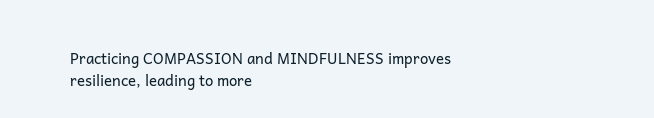Practicing COMPASSION and MINDFULNESS improves resilience, leading to more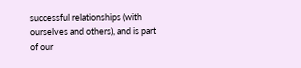successful relationships (with ourselves and others), and is part of our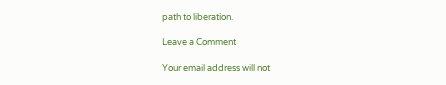path to liberation.

Leave a Comment

Your email address will not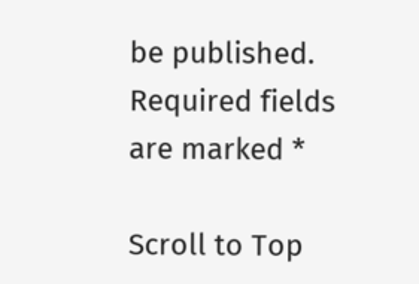be published. Required fields are marked *

Scroll to Top